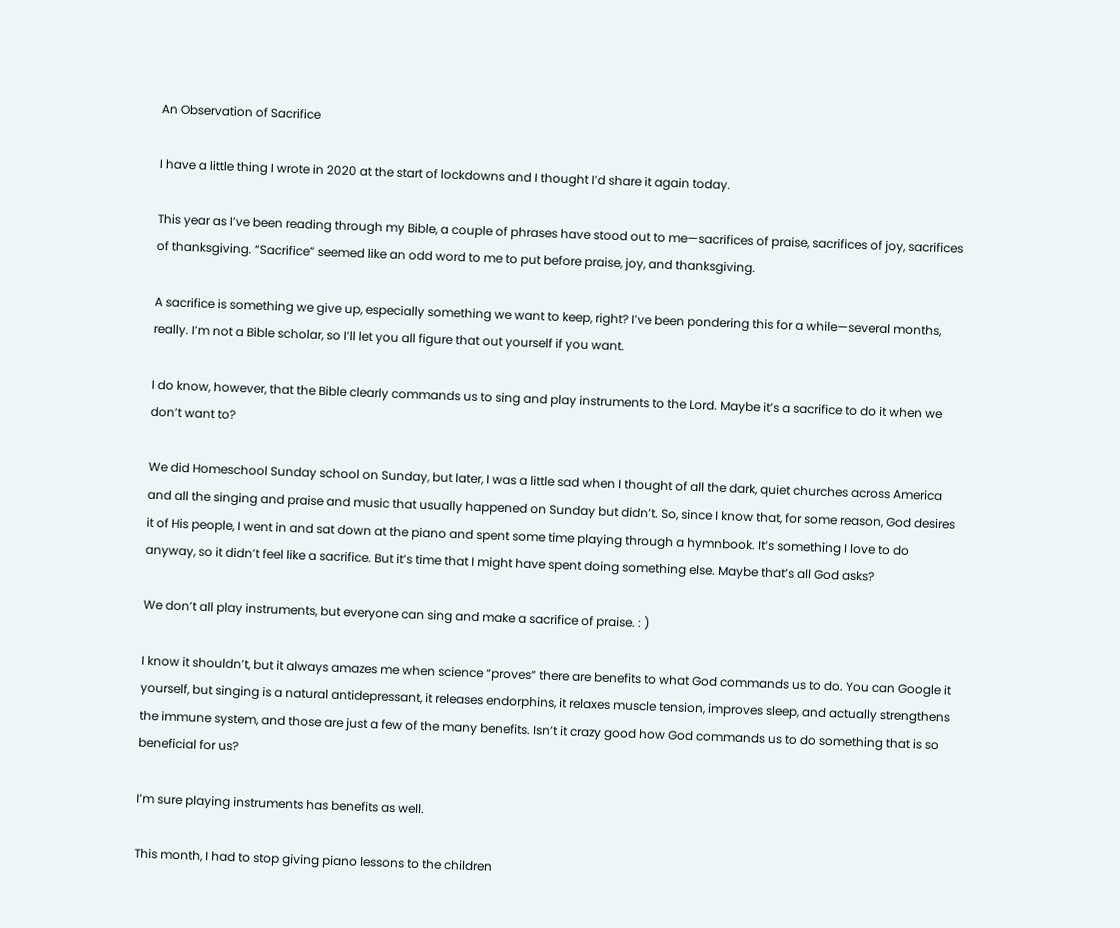An Observation of Sacrifice

I have a little thing I wrote in 2020 at the start of lockdowns and I thought I’d share it again today.

This year as I’ve been reading through my Bible, a couple of phrases have stood out to me—sacrifices of praise, sacrifices of joy, sacrifices of thanksgiving. “Sacrifice” seemed like an odd word to me to put before praise, joy, and thanksgiving.

A sacrifice is something we give up, especially something we want to keep, right? I’ve been pondering this for a while—several months, really. I’m not a Bible scholar, so I’ll let you all figure that out yourself if you want.

I do know, however, that the Bible clearly commands us to sing and play instruments to the Lord. Maybe it’s a sacrifice to do it when we don’t want to?

We did Homeschool Sunday school on Sunday, but later, I was a little sad when I thought of all the dark, quiet churches across America and all the singing and praise and music that usually happened on Sunday but didn’t. So, since I know that, for some reason, God desires it of His people, I went in and sat down at the piano and spent some time playing through a hymnbook. It’s something I love to do anyway, so it didn’t feel like a sacrifice. But it’s time that I might have spent doing something else. Maybe that’s all God asks?

We don’t all play instruments, but everyone can sing and make a sacrifice of praise. : )

I know it shouldn’t, but it always amazes me when science “proves” there are benefits to what God commands us to do. You can Google it yourself, but singing is a natural antidepressant, it releases endorphins, it relaxes muscle tension, improves sleep, and actually strengthens the immune system, and those are just a few of the many benefits. Isn’t it crazy good how God commands us to do something that is so beneficial for us?

I’m sure playing instruments has benefits as well.

This month, I had to stop giving piano lessons to the children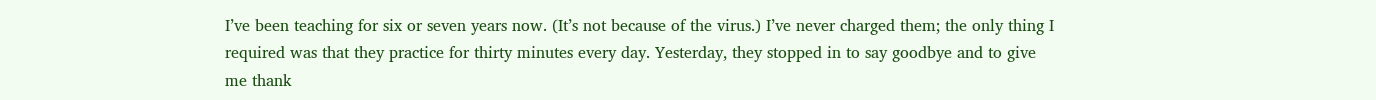I’ve been teaching for six or seven years now. (It’s not because of the virus.) I’ve never charged them; the only thing I required was that they practice for thirty minutes every day. Yesterday, they stopped in to say goodbye and to give me thank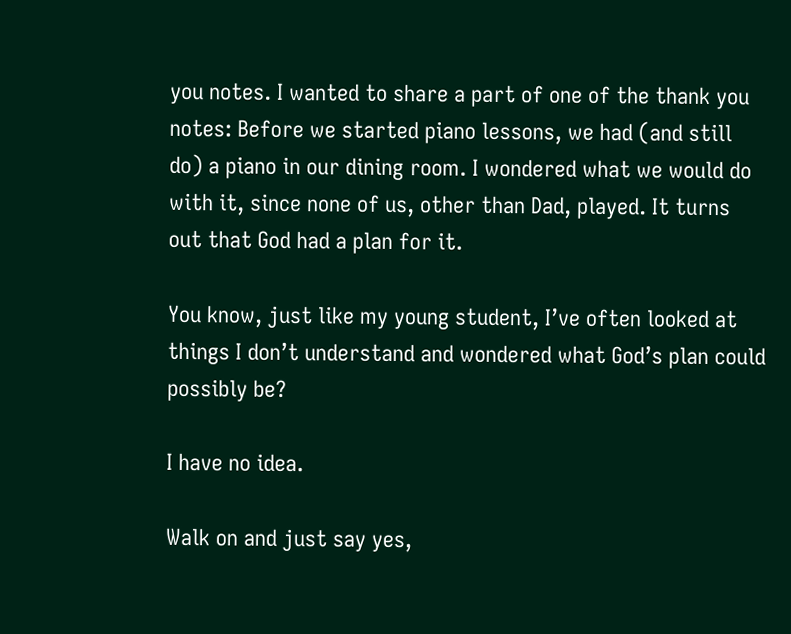you notes. I wanted to share a part of one of the thank you notes: Before we started piano lessons, we had (and still do) a piano in our dining room. I wondered what we would do with it, since none of us, other than Dad, played. It turns out that God had a plan for it.

You know, just like my young student, I’ve often looked at things I don’t understand and wondered what God’s plan could possibly be?

I have no idea.

Walk on and just say yes,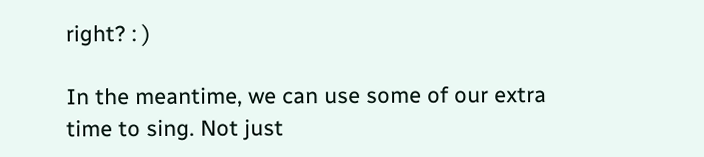right? : )

In the meantime, we can use some of our extra time to sing. Not just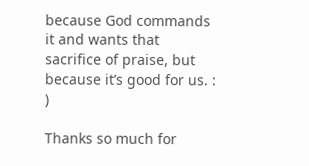because God commands it and wants that sacrifice of praise, but because it’s good for us. : )

Thanks so much for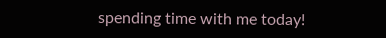spending time with me today!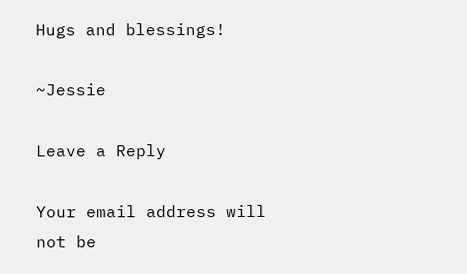Hugs and blessings!

~Jessie

Leave a Reply

Your email address will not be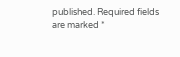published. Required fields are marked *